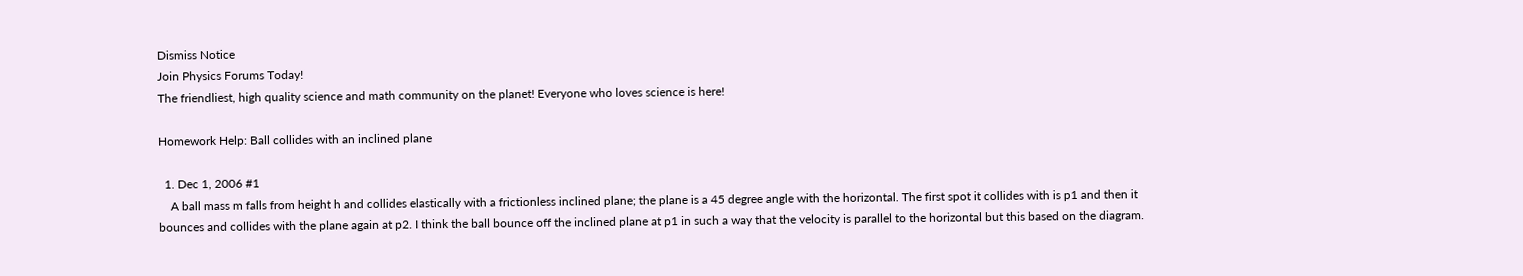Dismiss Notice
Join Physics Forums Today!
The friendliest, high quality science and math community on the planet! Everyone who loves science is here!

Homework Help: Ball collides with an inclined plane

  1. Dec 1, 2006 #1
    A ball mass m falls from height h and collides elastically with a frictionless inclined plane; the plane is a 45 degree angle with the horizontal. The first spot it collides with is p1 and then it bounces and collides with the plane again at p2. I think the ball bounce off the inclined plane at p1 in such a way that the velocity is parallel to the horizontal but this based on the diagram.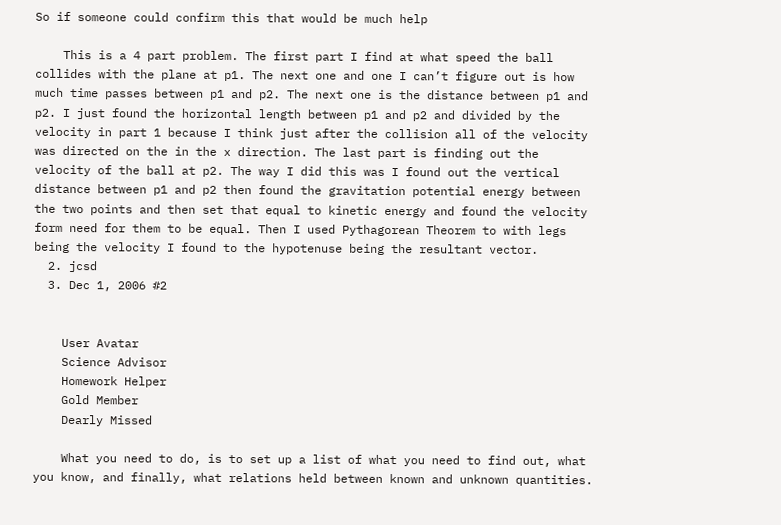So if someone could confirm this that would be much help

    This is a 4 part problem. The first part I find at what speed the ball collides with the plane at p1. The next one and one I can’t figure out is how much time passes between p1 and p2. The next one is the distance between p1 and p2. I just found the horizontal length between p1 and p2 and divided by the velocity in part 1 because I think just after the collision all of the velocity was directed on the in the x direction. The last part is finding out the velocity of the ball at p2. The way I did this was I found out the vertical distance between p1 and p2 then found the gravitation potential energy between the two points and then set that equal to kinetic energy and found the velocity form need for them to be equal. Then I used Pythagorean Theorem to with legs being the velocity I found to the hypotenuse being the resultant vector.
  2. jcsd
  3. Dec 1, 2006 #2


    User Avatar
    Science Advisor
    Homework Helper
    Gold Member
    Dearly Missed

    What you need to do, is to set up a list of what you need to find out, what you know, and finally, what relations held between known and unknown quantities.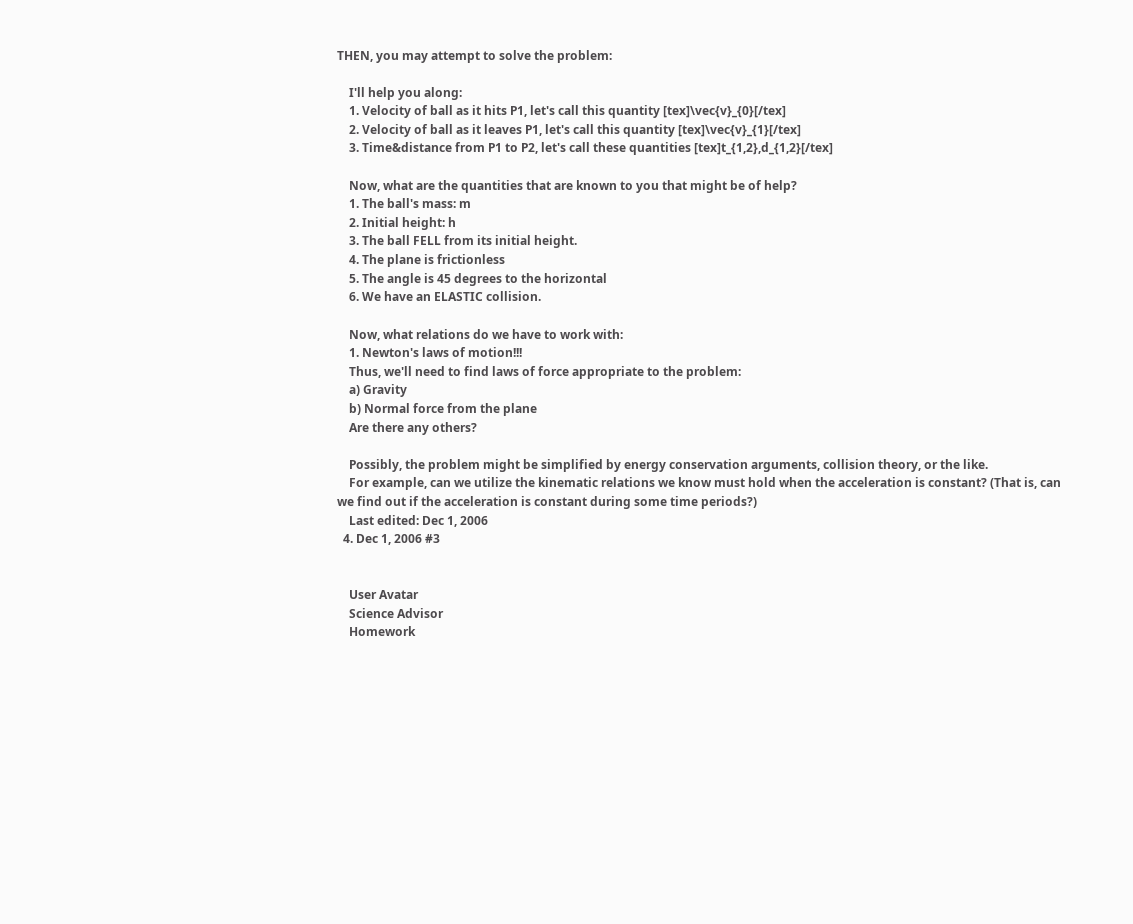THEN, you may attempt to solve the problem:

    I'll help you along:
    1. Velocity of ball as it hits P1, let's call this quantity [tex]\vec{v}_{0}[/tex]
    2. Velocity of ball as it leaves P1, let's call this quantity [tex]\vec{v}_{1}[/tex]
    3. Time&distance from P1 to P2, let's call these quantities [tex]t_{1,2},d_{1,2}[/tex]

    Now, what are the quantities that are known to you that might be of help?
    1. The ball's mass: m
    2. Initial height: h
    3. The ball FELL from its initial height.
    4. The plane is frictionless
    5. The angle is 45 degrees to the horizontal
    6. We have an ELASTIC collision.

    Now, what relations do we have to work with:
    1. Newton's laws of motion!!!
    Thus, we'll need to find laws of force appropriate to the problem:
    a) Gravity
    b) Normal force from the plane
    Are there any others?

    Possibly, the problem might be simplified by energy conservation arguments, collision theory, or the like.
    For example, can we utilize the kinematic relations we know must hold when the acceleration is constant? (That is, can we find out if the acceleration is constant during some time periods?)
    Last edited: Dec 1, 2006
  4. Dec 1, 2006 #3


    User Avatar
    Science Advisor
    Homework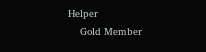Helper
    Gold Member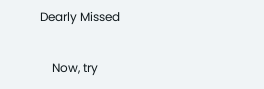Dearly Missed

    Now, try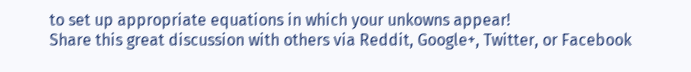to set up appropriate equations in which your unkowns appear!
Share this great discussion with others via Reddit, Google+, Twitter, or Facebook